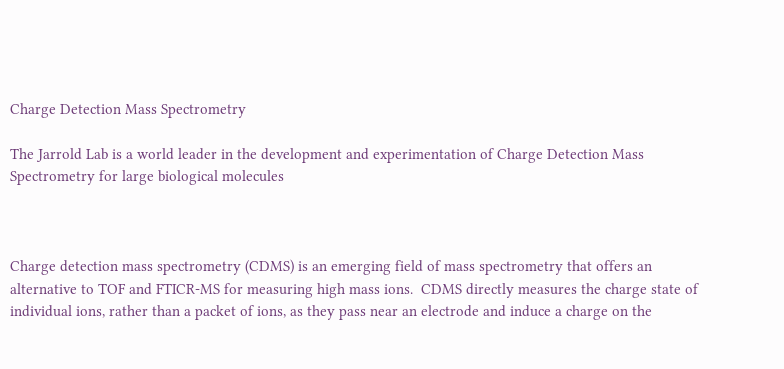Charge Detection Mass Spectrometry

The Jarrold Lab is a world leader in the development and experimentation of Charge Detection Mass Spectrometry for large biological molecules



Charge detection mass spectrometry (CDMS) is an emerging field of mass spectrometry that offers an alternative to TOF and FTICR-MS for measuring high mass ions.  CDMS directly measures the charge state of individual ions, rather than a packet of ions, as they pass near an electrode and induce a charge on the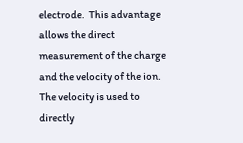electrode.  This advantage allows the direct measurement of the charge and the velocity of the ion. The velocity is used to directly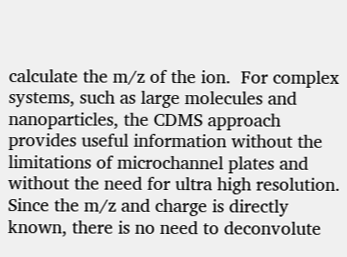calculate the m/z of the ion.  For complex systems, such as large molecules and nanoparticles, the CDMS approach provides useful information without the limitations of microchannel plates and without the need for ultra high resolution. Since the m/z and charge is directly known, there is no need to deconvolute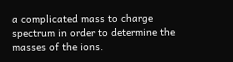a complicated mass to charge spectrum in order to determine the masses of the ions.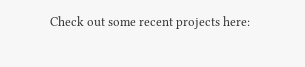Check out some recent projects here: